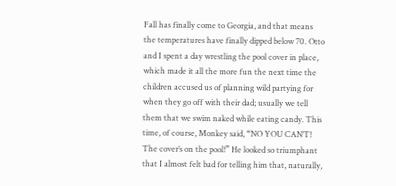Fall has finally come to Georgia, and that means the temperatures have finally dipped below 70. Otto and I spent a day wrestling the pool cover in place, which made it all the more fun the next time the children accused us of planning wild partying for when they go off with their dad; usually we tell them that we swim naked while eating candy. This time, of course, Monkey said, “NO YOU CAN’T! The cover’s on the pool!” He looked so triumphant that I almost felt bad for telling him that, naturally,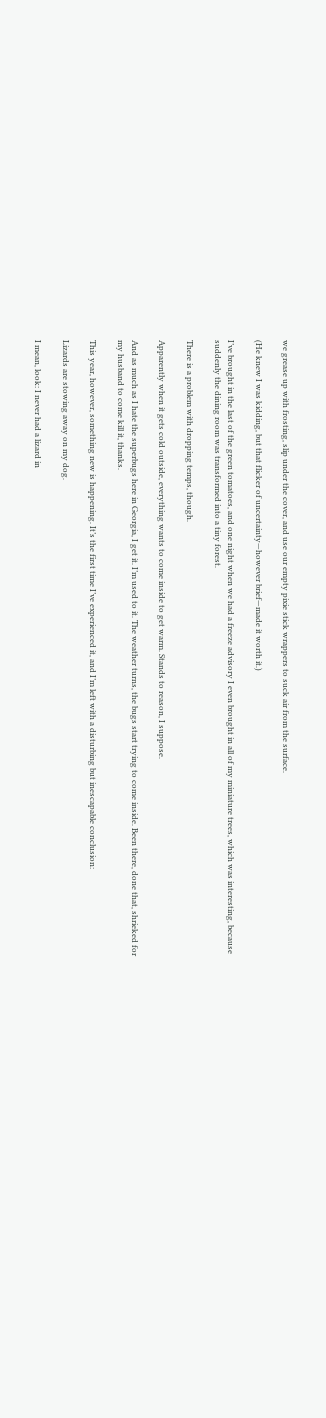we grease up with frosting, slip under the cover, and use our empty pixie stick wrappers to suck air from the surface.

(He knew I was kidding, but that flicker of uncertainty—however brief—made it worth it.)

I’ve brought in the last of the green tomatoes, and one night when we had a freeze advisory I even brought in all of my miniature trees, which was interesting, because suddenly the dining room was transformed into a tiny forest.

There is a problem with dropping temps, though.

Apparently when it gets cold outside, everything wants to come inside to get warm. Stands to reason, I suppose.

And as much as I hate the superbugs here in Georgia, I get it. I’m used to it. The weather turns, the bugs start trying to come inside. Been there, done that, shrieked for my husband to come kill it, thanks.

This year, however, something new is happening. It’s the first time I’ve experienced it, and I’m left with a disturbing but inescapable conclusion:

Lizards are stowing away on my dog.

I mean, look: I never had a lizard in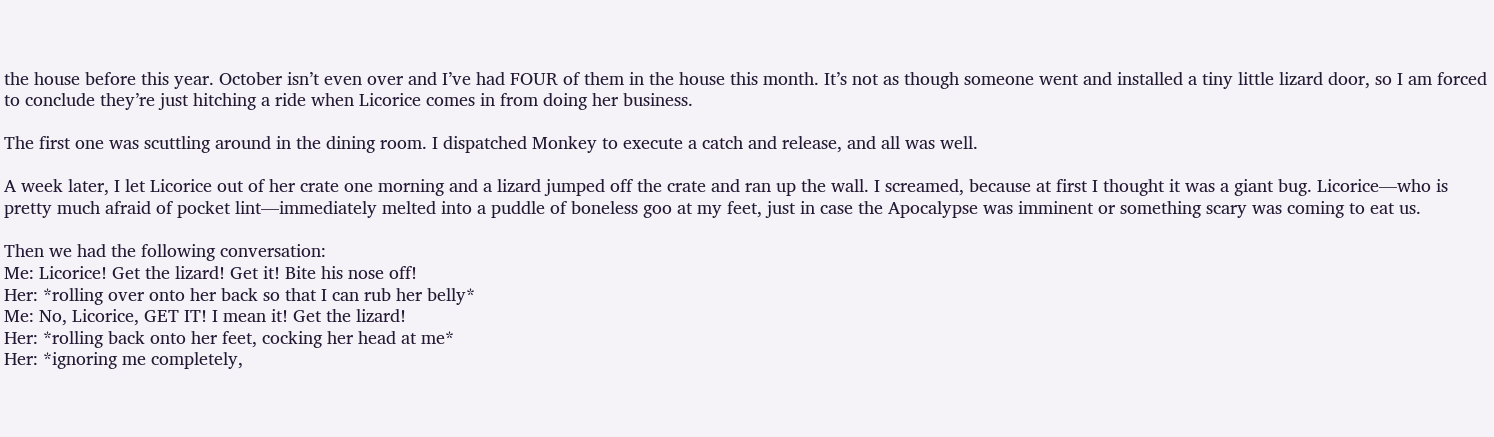the house before this year. October isn’t even over and I’ve had FOUR of them in the house this month. It’s not as though someone went and installed a tiny little lizard door, so I am forced to conclude they’re just hitching a ride when Licorice comes in from doing her business.

The first one was scuttling around in the dining room. I dispatched Monkey to execute a catch and release, and all was well.

A week later, I let Licorice out of her crate one morning and a lizard jumped off the crate and ran up the wall. I screamed, because at first I thought it was a giant bug. Licorice—who is pretty much afraid of pocket lint—immediately melted into a puddle of boneless goo at my feet, just in case the Apocalypse was imminent or something scary was coming to eat us.

Then we had the following conversation:
Me: Licorice! Get the lizard! Get it! Bite his nose off!
Her: *rolling over onto her back so that I can rub her belly*
Me: No, Licorice, GET IT! I mean it! Get the lizard!
Her: *rolling back onto her feet, cocking her head at me*
Her: *ignoring me completely,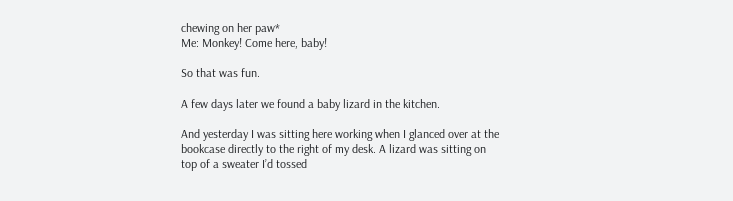chewing on her paw*
Me: Monkey! Come here, baby!

So that was fun.

A few days later we found a baby lizard in the kitchen.

And yesterday I was sitting here working when I glanced over at the bookcase directly to the right of my desk. A lizard was sitting on top of a sweater I’d tossed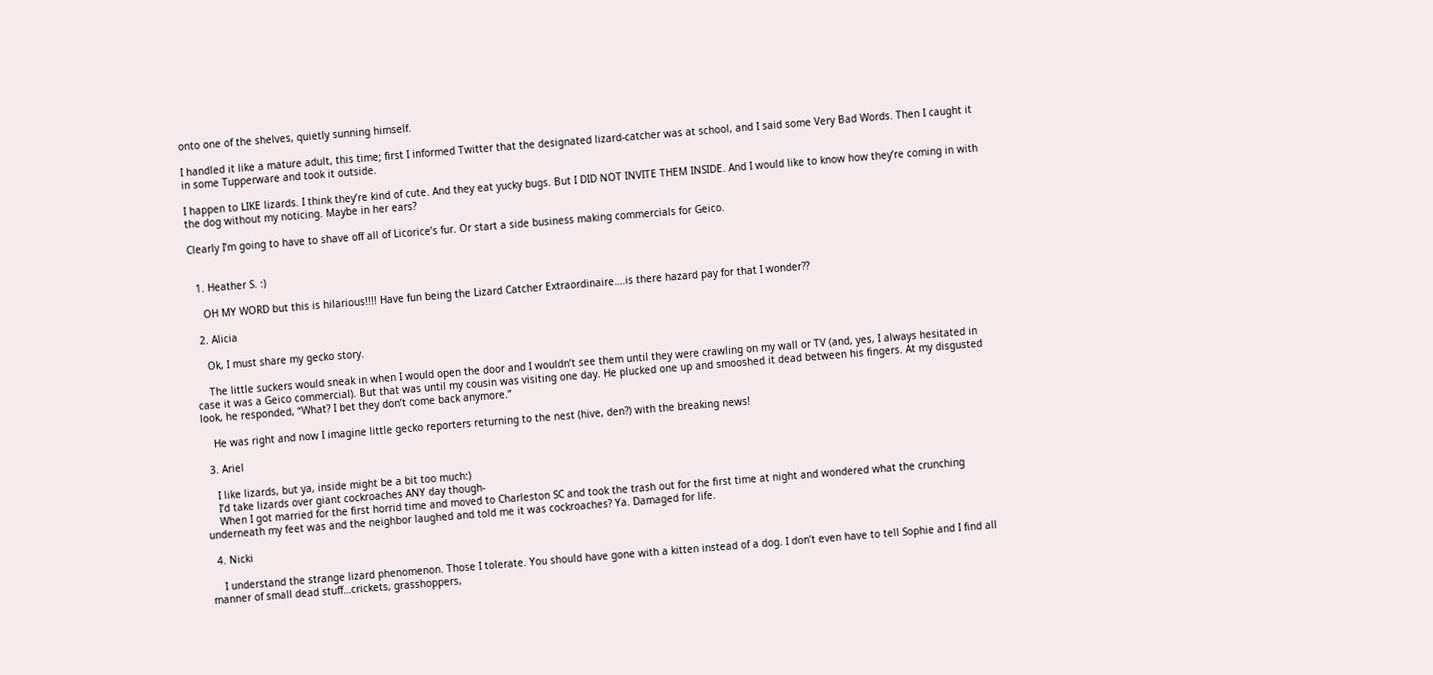onto one of the shelves, quietly sunning himself.

I handled it like a mature adult, this time; first I informed Twitter that the designated lizard-catcher was at school, and I said some Very Bad Words. Then I caught it in some Tupperware and took it outside.

I happen to LIKE lizards. I think they’re kind of cute. And they eat yucky bugs. But I DID NOT INVITE THEM INSIDE. And I would like to know how they’re coming in with the dog without my noticing. Maybe in her ears?

Clearly I’m going to have to shave off all of Licorice’s fur. Or start a side business making commercials for Geico.


  1. Heather S. :)

    OH MY WORD but this is hilarious!!!! Have fun being the Lizard Catcher Extraordinaire….is there hazard pay for that I wonder??

  2. Alicia

    Ok, I must share my gecko story.

    The little suckers would sneak in when I would open the door and I wouldn’t see them until they were crawling on my wall or TV (and, yes, I always hesitated in case it was a Geico commercial). But that was until my cousin was visiting one day. He plucked one up and smooshed it dead between his fingers. At my disgusted look, he responded, “What? I bet they don’t come back anymore.”

    He was right and now I imagine little gecko reporters returning to the nest (hive, den?) with the breaking news!

  3. Ariel

    I like lizards, but ya, inside might be a bit too much:)
    I’d take lizards over giant cockroaches ANY day though-
    When I got married for the first horrid time and moved to Charleston SC and took the trash out for the first time at night and wondered what the crunching underneath my feet was and the neighbor laughed and told me it was cockroaches? Ya. Damaged for life.

  4. Nicki

    I understand the strange lizard phenomenon. Those I tolerate. You should have gone with a kitten instead of a dog. I don’t even have to tell Sophie and I find all manner of small dead stuff…crickets, grasshoppers,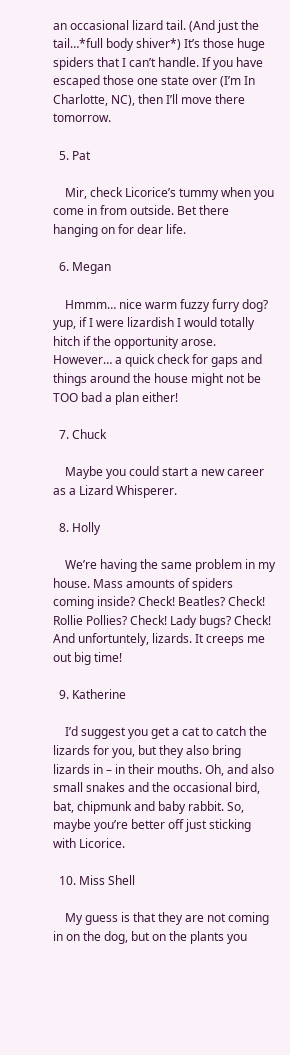an occasional lizard tail. (And just the tail…*full body shiver*) It’s those huge spiders that I can’t handle. If you have escaped those one state over (I’m In Charlotte, NC), then I’ll move there tomorrow.

  5. Pat

    Mir, check Licorice’s tummy when you come in from outside. Bet there hanging on for dear life.

  6. Megan

    Hmmm… nice warm fuzzy furry dog? yup, if I were lizardish I would totally hitch if the opportunity arose. However… a quick check for gaps and things around the house might not be TOO bad a plan either!

  7. Chuck

    Maybe you could start a new career as a Lizard Whisperer.

  8. Holly

    We’re having the same problem in my house. Mass amounts of spiders coming inside? Check! Beatles? Check! Rollie Pollies? Check! Lady bugs? Check! And unfortuntely, lizards. It creeps me out big time!

  9. Katherine

    I’d suggest you get a cat to catch the lizards for you, but they also bring lizards in – in their mouths. Oh, and also small snakes and the occasional bird, bat, chipmunk and baby rabbit. So, maybe you’re better off just sticking with Licorice.

  10. Miss Shell

    My guess is that they are not coming in on the dog, but on the plants you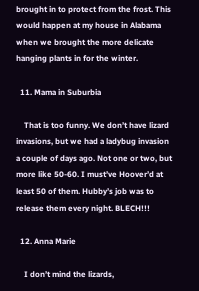brought in to protect from the frost. This would happen at my house in Alabama when we brought the more delicate hanging plants in for the winter.

  11. Mama in Suburbia

    That is too funny. We don’t have lizard invasions, but we had a ladybug invasion a couple of days ago. Not one or two, but more like 50-60. I must’ve Hoover’d at least 50 of them. Hubby’s job was to release them every night. BLECH!!!

  12. Anna Marie

    I don’t mind the lizards,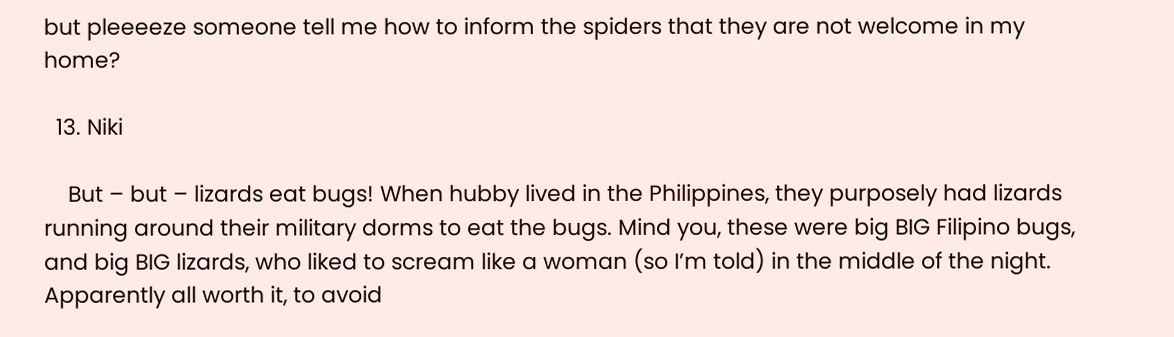but pleeeeze someone tell me how to inform the spiders that they are not welcome in my home?

  13. Niki

    But – but – lizards eat bugs! When hubby lived in the Philippines, they purposely had lizards running around their military dorms to eat the bugs. Mind you, these were big BIG Filipino bugs, and big BIG lizards, who liked to scream like a woman (so I’m told) in the middle of the night. Apparently all worth it, to avoid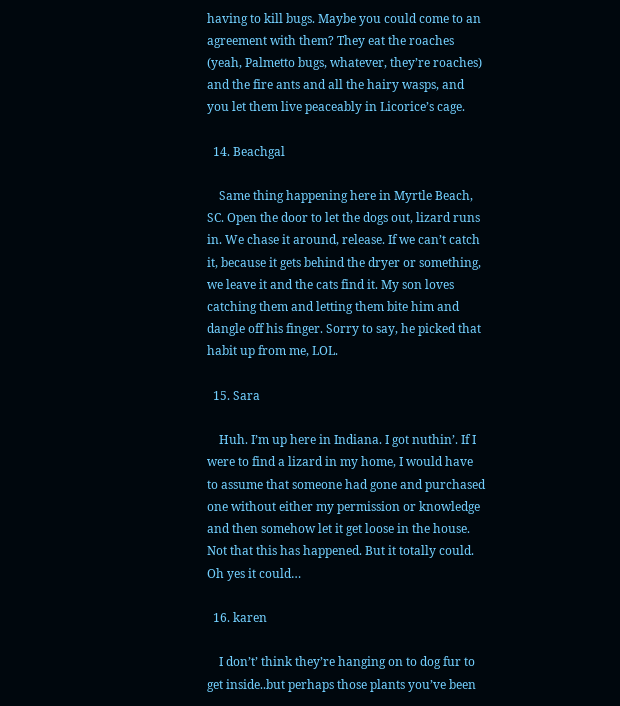having to kill bugs. Maybe you could come to an agreement with them? They eat the roaches (yeah, Palmetto bugs, whatever, they’re roaches) and the fire ants and all the hairy wasps, and you let them live peaceably in Licorice’s cage.

  14. Beachgal

    Same thing happening here in Myrtle Beach, SC. Open the door to let the dogs out, lizard runs in. We chase it around, release. If we can’t catch it, because it gets behind the dryer or something, we leave it and the cats find it. My son loves catching them and letting them bite him and dangle off his finger. Sorry to say, he picked that habit up from me, LOL.

  15. Sara

    Huh. I’m up here in Indiana. I got nuthin’. If I were to find a lizard in my home, I would have to assume that someone had gone and purchased one without either my permission or knowledge and then somehow let it get loose in the house. Not that this has happened. But it totally could. Oh yes it could…

  16. karen

    I don’t’ think they’re hanging on to dog fur to get inside..but perhaps those plants you’ve been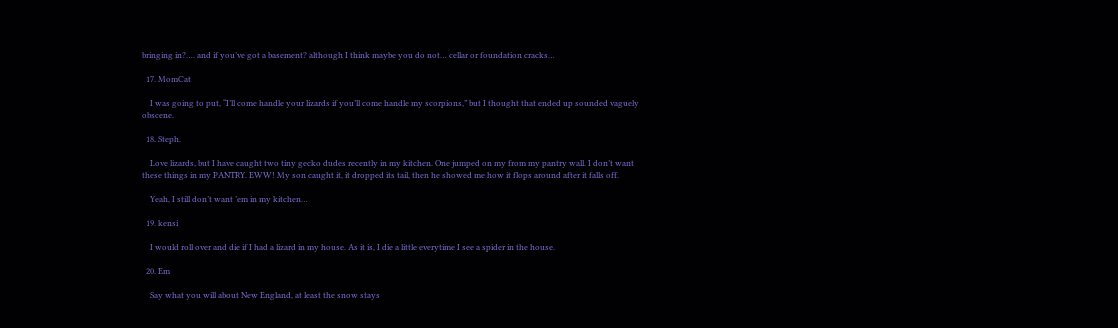bringing in?…. and if you’ve got a basement? although I think maybe you do not… cellar or foundation cracks…

  17. MomCat

    I was going to put, “I’ll come handle your lizards if you’ll come handle my scorpions,” but I thought that ended up sounded vaguely obscene.

  18. Steph.

    Love lizards, but I have caught two tiny gecko dudes recently in my kitchen. One jumped on my from my pantry wall. I don’t want these things in my PANTRY. EWW! My son caught it, it dropped its tail, then he showed me how it flops around after it falls off.

    Yeah, I still don’t want ’em in my kitchen…

  19. kensi

    I would roll over and die if I had a lizard in my house. As it is, I die a little everytime I see a spider in the house.

  20. Em

    Say what you will about New England, at least the snow stays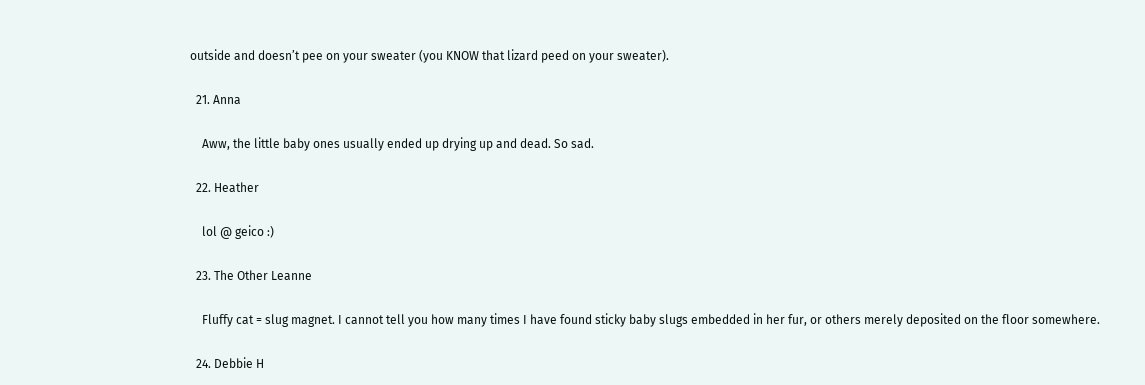outside and doesn’t pee on your sweater (you KNOW that lizard peed on your sweater).

  21. Anna

    Aww, the little baby ones usually ended up drying up and dead. So sad.

  22. Heather

    lol @ geico :)

  23. The Other Leanne

    Fluffy cat = slug magnet. I cannot tell you how many times I have found sticky baby slugs embedded in her fur, or others merely deposited on the floor somewhere.

  24. Debbie H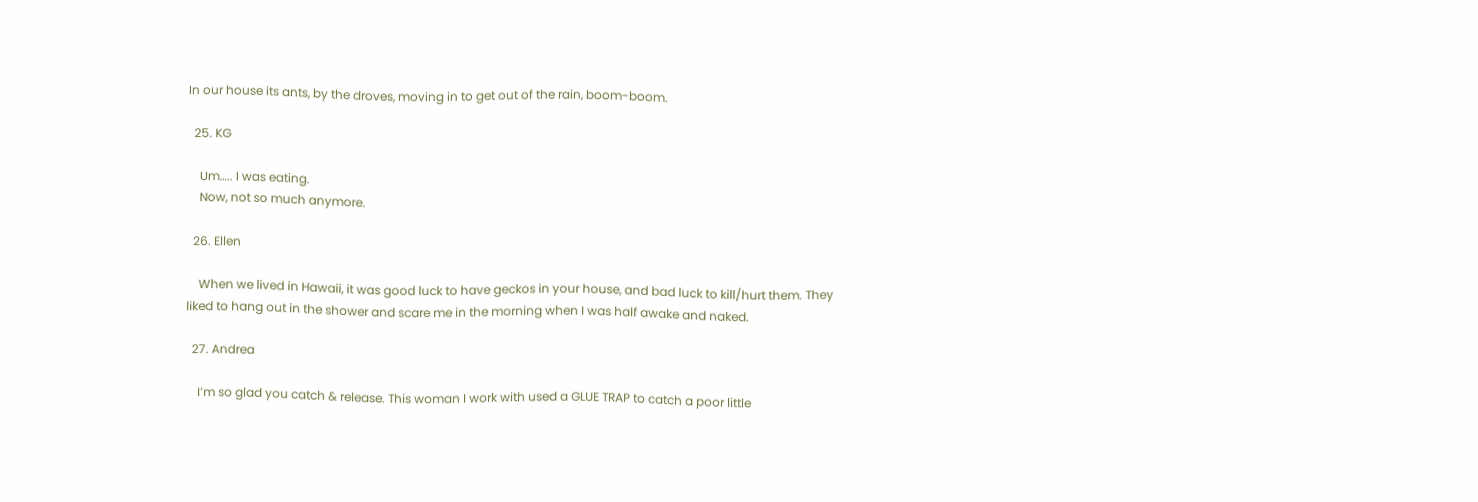In our house its ants, by the droves, moving in to get out of the rain, boom-boom.

  25. KG

    Um….. I was eating.
    Now, not so much anymore.

  26. Ellen

    When we lived in Hawaii, it was good luck to have geckos in your house, and bad luck to kill/hurt them. They liked to hang out in the shower and scare me in the morning when I was half awake and naked.

  27. Andrea

    I’m so glad you catch & release. This woman I work with used a GLUE TRAP to catch a poor little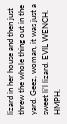lizard in her house and then just threw the whole thing out in the yard. Geez, woman, it was just a sweet li’l lizard. EVIL WENCH. HMPH.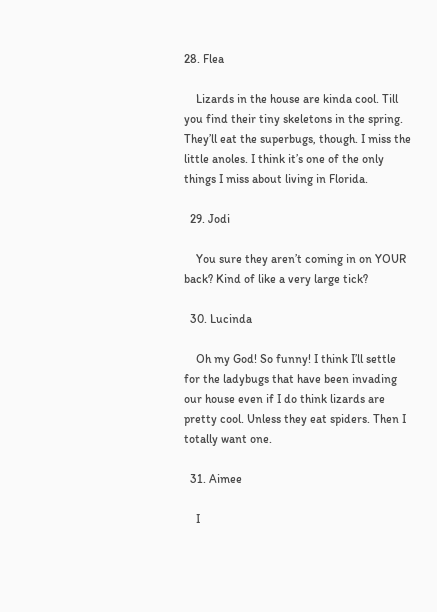28. Flea

    Lizards in the house are kinda cool. Till you find their tiny skeletons in the spring. They’ll eat the superbugs, though. I miss the little anoles. I think it’s one of the only things I miss about living in Florida.

  29. Jodi

    You sure they aren’t coming in on YOUR back? Kind of like a very large tick?

  30. Lucinda

    Oh my God! So funny! I think I’ll settle for the ladybugs that have been invading our house even if I do think lizards are pretty cool. Unless they eat spiders. Then I totally want one.

  31. Aimee

    I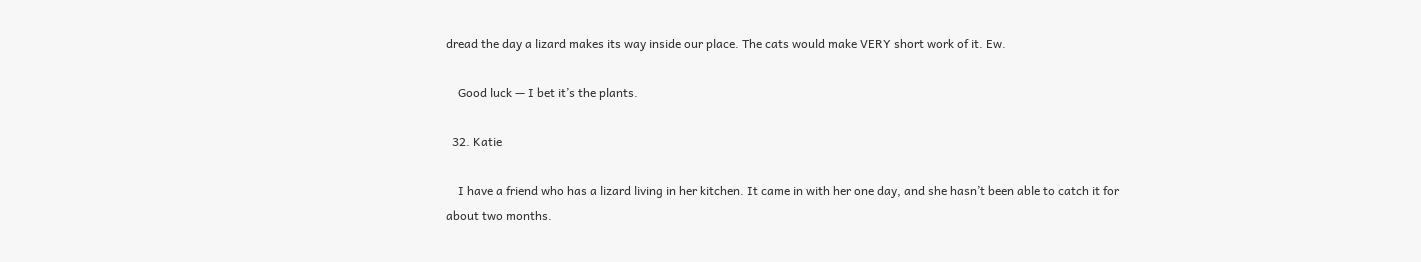dread the day a lizard makes its way inside our place. The cats would make VERY short work of it. Ew.

    Good luck — I bet it’s the plants.

  32. Katie

    I have a friend who has a lizard living in her kitchen. It came in with her one day, and she hasn’t been able to catch it for about two months.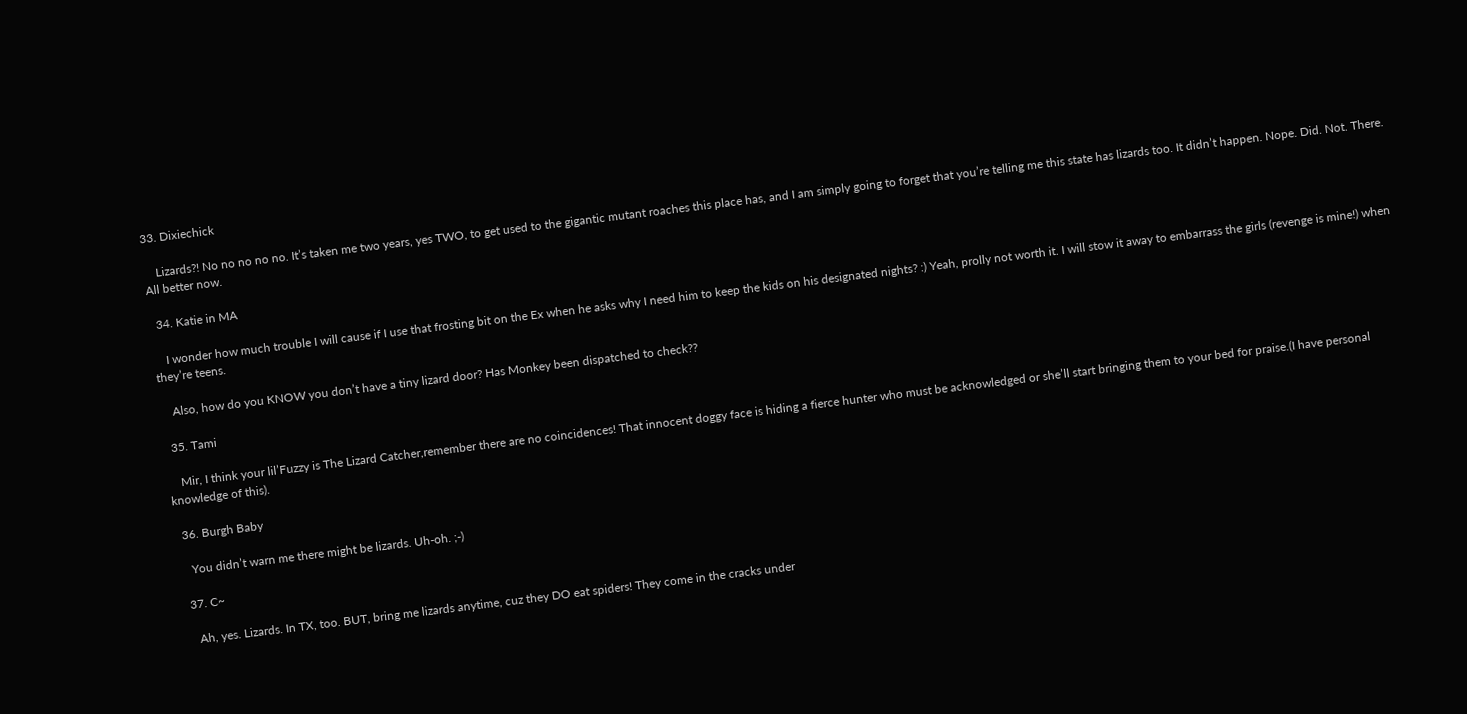33. Dixiechick

    Lizards?! No no no no no. It’s taken me two years, yes TWO, to get used to the gigantic mutant roaches this place has, and I am simply going to forget that you’re telling me this state has lizards too. It didn’t happen. Nope. Did. Not. There. All better now.

  34. Katie in MA

    I wonder how much trouble I will cause if I use that frosting bit on the Ex when he asks why I need him to keep the kids on his designated nights? :) Yeah, prolly not worth it. I will stow it away to embarrass the girls (revenge is mine!) when they’re teens.

    Also, how do you KNOW you don’t have a tiny lizard door? Has Monkey been dispatched to check??

  35. Tami

    Mir, I think your lil’Fuzzy is The Lizard Catcher,remember there are no coincidences! That innocent doggy face is hiding a fierce hunter who must be acknowledged or she’ll start bringing them to your bed for praise.(I have personal knowledge of this).

  36. Burgh Baby

    You didn’t warn me there might be lizards. Uh-oh. ;-)

  37. C~

    Ah, yes. Lizards. In TX, too. BUT, bring me lizards anytime, cuz they DO eat spiders! They come in the cracks under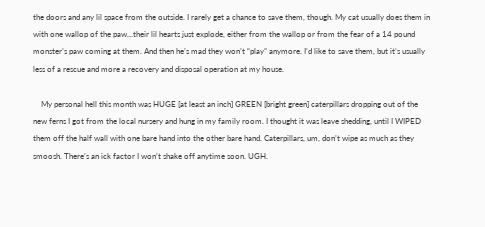the doors and any lil space from the outside. I rarely get a chance to save them, though. My cat usually does them in with one wallop of the paw…their lil hearts just explode, either from the wallop or from the fear of a 14 pound monster’s paw coming at them. And then he’s mad they won’t “play” anymore. I’d like to save them, but it’s usually less of a rescue and more a recovery and disposal operation at my house.

    My personal hell this month was HUGE [at least an inch] GREEN [bright green] caterpillars dropping out of the new ferns I got from the local nursery and hung in my family room. I thought it was leave shedding, until I WIPED them off the half wall with one bare hand into the other bare hand. Caterpillars, um, don’t wipe as much as they smoosh. There’s an ick factor I won’t shake off anytime soon. UGH.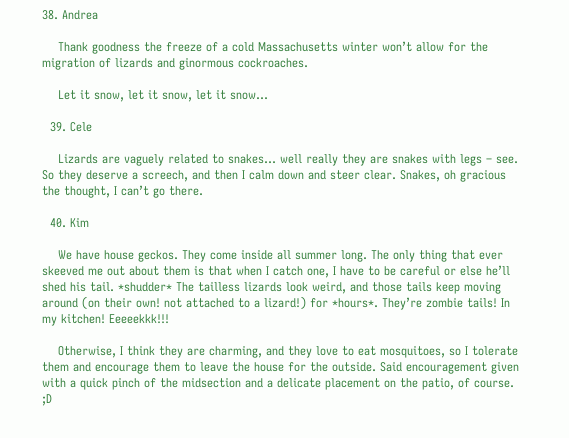38. Andrea

    Thank goodness the freeze of a cold Massachusetts winter won’t allow for the migration of lizards and ginormous cockroaches.

    Let it snow, let it snow, let it snow…

  39. Cele

    Lizards are vaguely related to snakes… well really they are snakes with legs – see. So they deserve a screech, and then I calm down and steer clear. Snakes, oh gracious the thought, I can’t go there.

  40. Kim

    We have house geckos. They come inside all summer long. The only thing that ever skeeved me out about them is that when I catch one, I have to be careful or else he’ll shed his tail. *shudder* The tailless lizards look weird, and those tails keep moving around (on their own! not attached to a lizard!) for *hours*. They’re zombie tails! In my kitchen! Eeeeekkk!!!

    Otherwise, I think they are charming, and they love to eat mosquitoes, so I tolerate them and encourage them to leave the house for the outside. Said encouragement given with a quick pinch of the midsection and a delicate placement on the patio, of course. ;D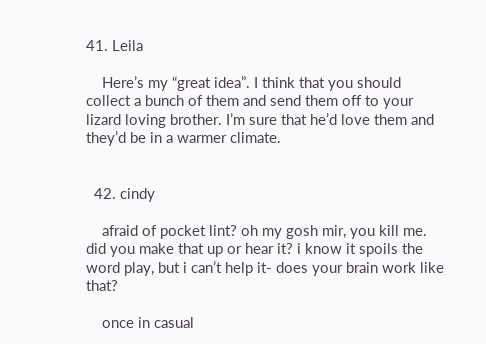41. Leila

    Here’s my “great idea”. I think that you should collect a bunch of them and send them off to your lizard loving brother. I’m sure that he’d love them and they’d be in a warmer climate.


  42. cindy

    afraid of pocket lint? oh my gosh mir, you kill me. did you make that up or hear it? i know it spoils the word play, but i can’t help it- does your brain work like that?

    once in casual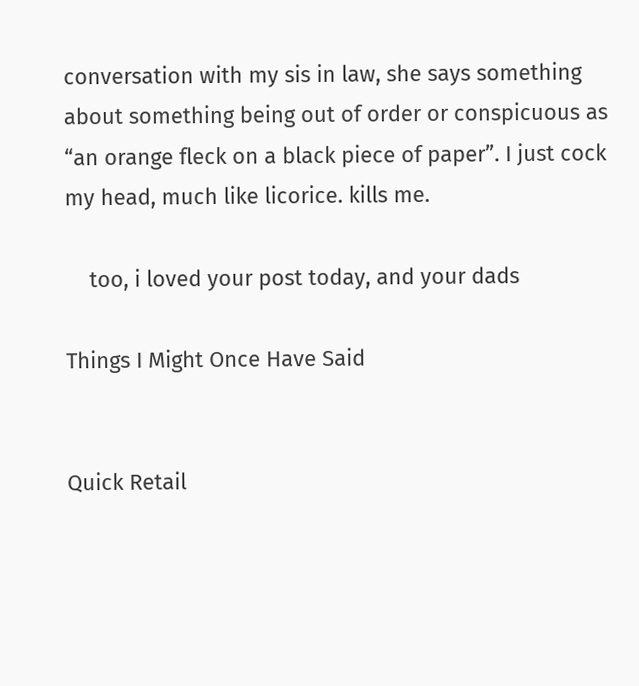conversation with my sis in law, she says something about something being out of order or conspicuous as “an orange fleck on a black piece of paper”. I just cock my head, much like licorice. kills me.

    too, i loved your post today, and your dads

Things I Might Once Have Said


Quick Retail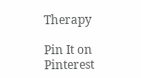Therapy

Pin It on Pinterest